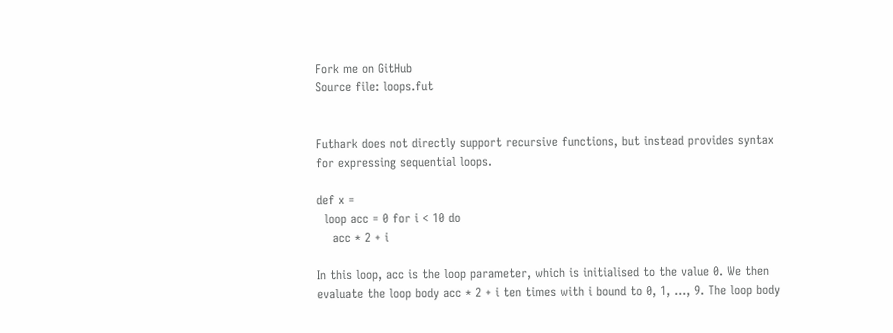Fork me on GitHub
Source file: loops.fut


Futhark does not directly support recursive functions, but instead provides syntax for expressing sequential loops.

def x =
  loop acc = 0 for i < 10 do
    acc * 2 + i

In this loop, acc is the loop parameter, which is initialised to the value 0. We then evaluate the loop body acc * 2 + i ten times with i bound to 0, 1, …, 9. The loop body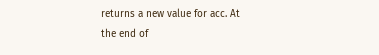returns a new value for acc. At the end of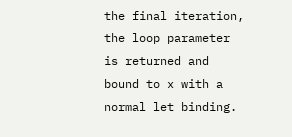the final iteration, the loop parameter is returned and bound to x with a normal let binding.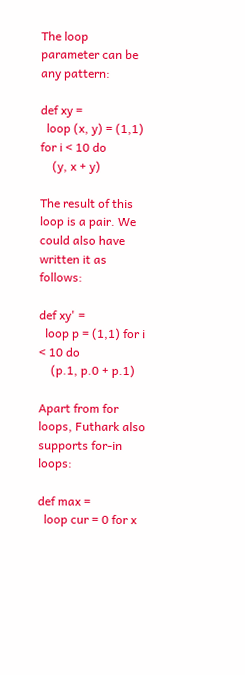The loop parameter can be any pattern:

def xy =
  loop (x, y) = (1,1) for i < 10 do
    (y, x + y)

The result of this loop is a pair. We could also have written it as follows:

def xy' =
  loop p = (1,1) for i < 10 do
    (p.1, p.0 + p.1)

Apart from for loops, Futhark also supports for-in loops:

def max =
  loop cur = 0 for x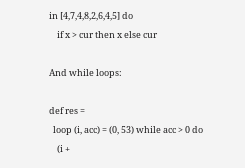in [4,7,4,8,2,6,4,5] do
    if x > cur then x else cur

And while loops:

def res =
  loop (i, acc) = (0, 53) while acc > 0 do
    (i +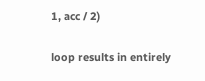1, acc / 2)

loop results in entirely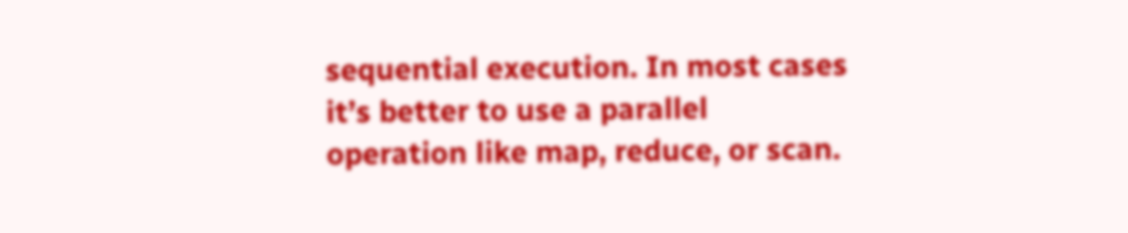sequential execution. In most cases it’s better to use a parallel operation like map, reduce, or scan.